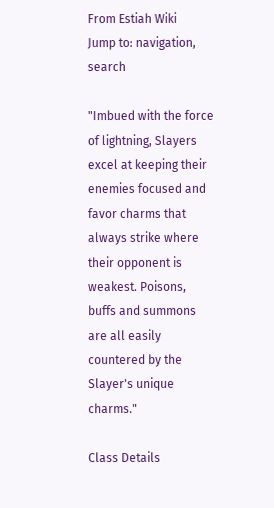From Estiah Wiki
Jump to: navigation, search

"Imbued with the force of lightning, Slayers excel at keeping their enemies focused and favor charms that always strike where their opponent is weakest. Poisons, buffs and summons are all easily countered by the Slayer's unique charms."

Class Details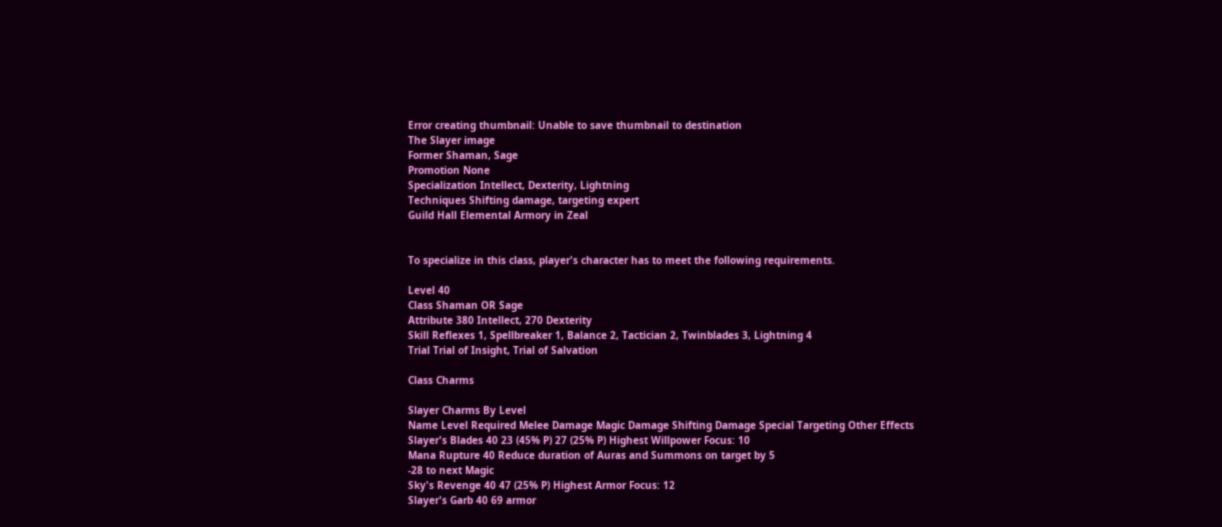Error creating thumbnail: Unable to save thumbnail to destination
The Slayer image
Former Shaman, Sage
Promotion None
Specialization Intellect, Dexterity, Lightning
Techniques Shifting damage, targeting expert
Guild Hall Elemental Armory in Zeal


To specialize in this class, player's character has to meet the following requirements.

Level 40
Class Shaman OR Sage
Attribute 380 Intellect, 270 Dexterity
Skill Reflexes 1, Spellbreaker 1, Balance 2, Tactician 2, Twinblades 3, Lightning 4
Trial Trial of Insight, Trial of Salvation

Class Charms

Slayer Charms By Level
Name Level Required Melee Damage Magic Damage Shifting Damage Special Targeting Other Effects
Slayer's Blades 40 23 (45% P) 27 (25% P) Highest Willpower Focus: 10
Mana Rupture 40 Reduce duration of Auras and Summons on target by 5
-28 to next Magic
Sky's Revenge 40 47 (25% P) Highest Armor Focus: 12
Slayer's Garb 40 69 armor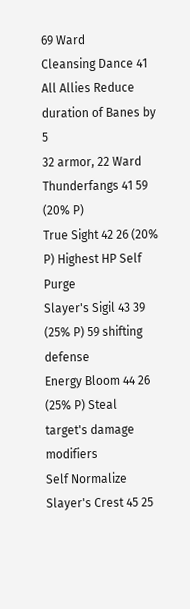69 Ward
Cleansing Dance 41 All Allies Reduce duration of Banes by 5
32 armor, 22 Ward
Thunderfangs 41 59 (20% P)
True Sight 42 26 (20% P) Highest HP Self Purge
Slayer's Sigil 43 39 (25% P) 59 shifting defense
Energy Bloom 44 26 (25% P) Steal target's damage modifiers
Self Normalize
Slayer's Crest 45 25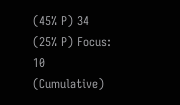(45% P) 34 (25% P) Focus: 10 (Cumulative)